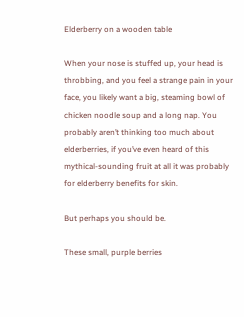Elderberry on a wooden table

When your nose is stuffed up, your head is throbbing, and you feel a strange pain in your face, you likely want a big, steaming bowl of chicken noodle soup and a long nap. You probably aren’t thinking too much about elderberries, if you’ve even heard of this mythical-sounding fruit at all it was probably for elderberry benefits for skin.

But perhaps you should be.

These small, purple berries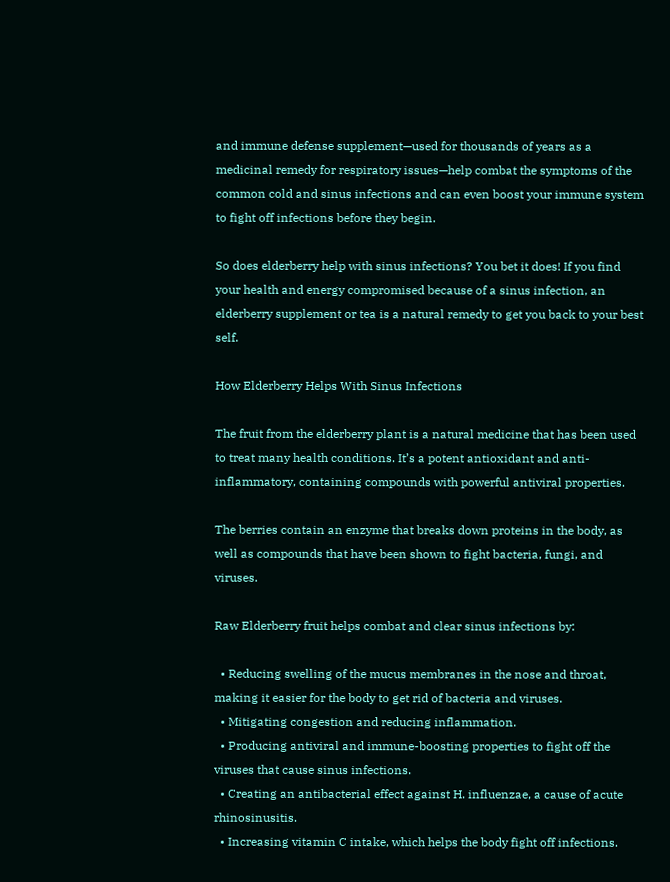and immune defense supplement—used for thousands of years as a medicinal remedy for respiratory issues—help combat the symptoms of the common cold and sinus infections and can even boost your immune system to fight off infections before they begin.

So does elderberry help with sinus infections? You bet it does! If you find your health and energy compromised because of a sinus infection, an elderberry supplement or tea is a natural remedy to get you back to your best self.

How Elderberry Helps With Sinus Infections

The fruit from the elderberry plant is a natural medicine that has been used to treat many health conditions. It’s a potent antioxidant and anti-inflammatory, containing compounds with powerful antiviral properties.

The berries contain an enzyme that breaks down proteins in the body, as well as compounds that have been shown to fight bacteria, fungi, and viruses.

Raw Elderberry fruit helps combat and clear sinus infections by:

  • Reducing swelling of the mucus membranes in the nose and throat, making it easier for the body to get rid of bacteria and viruses.
  • Mitigating congestion and reducing inflammation.
  • Producing antiviral and immune-boosting properties to fight off the viruses that cause sinus infections.
  • Creating an antibacterial effect against H. influenzae, a cause of acute rhinosinusitis.
  • Increasing vitamin C intake, which helps the body fight off infections.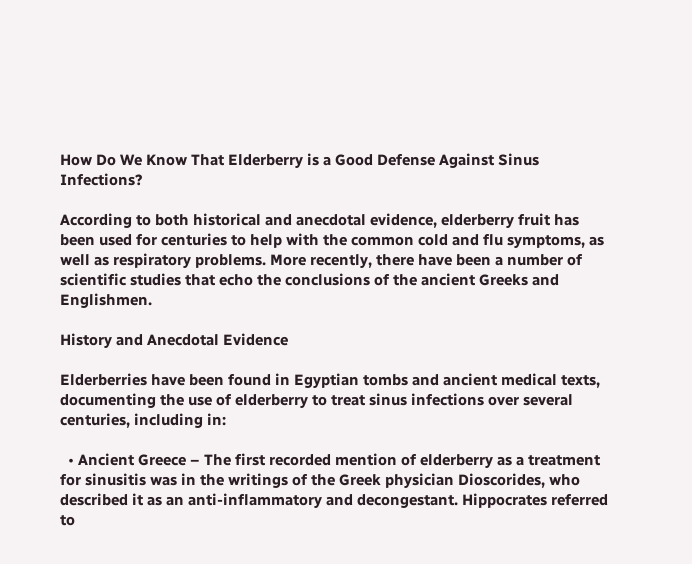How Do We Know That Elderberry is a Good Defense Against Sinus Infections?

According to both historical and anecdotal evidence, elderberry fruit has been used for centuries to help with the common cold and flu symptoms, as well as respiratory problems. More recently, there have been a number of scientific studies that echo the conclusions of the ancient Greeks and Englishmen.

History and Anecdotal Evidence

Elderberries have been found in Egyptian tombs and ancient medical texts, documenting the use of elderberry to treat sinus infections over several centuries, including in:

  • Ancient Greece – The first recorded mention of elderberry as a treatment for sinusitis was in the writings of the Greek physician Dioscorides, who described it as an anti-inflammatory and decongestant. Hippocrates referred to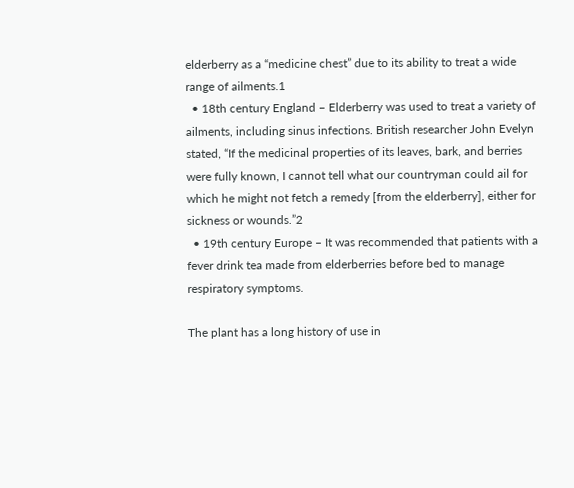elderberry as a “medicine chest” due to its ability to treat a wide range of ailments.1
  • 18th century England – Elderberry was used to treat a variety of ailments, including sinus infections. British researcher John Evelyn stated, “If the medicinal properties of its leaves, bark, and berries were fully known, I cannot tell what our countryman could ail for which he might not fetch a remedy [from the elderberry], either for sickness or wounds.”2
  • 19th century Europe – It was recommended that patients with a fever drink tea made from elderberries before bed to manage respiratory symptoms.

The plant has a long history of use in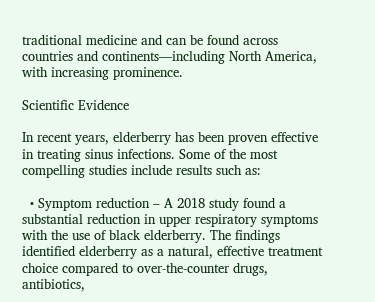traditional medicine and can be found across countries and continents—including North America, with increasing prominence.

Scientific Evidence

In recent years, elderberry has been proven effective in treating sinus infections. Some of the most compelling studies include results such as:

  • Symptom reduction – A 2018 study found a substantial reduction in upper respiratory symptoms with the use of black elderberry. The findings identified elderberry as a natural, effective treatment choice compared to over-the-counter drugs, antibiotics,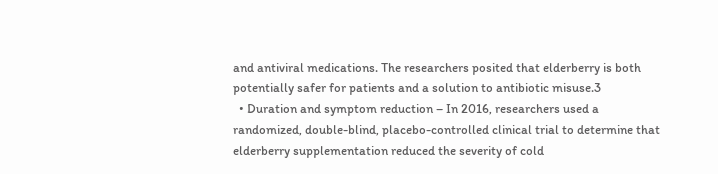and antiviral medications. The researchers posited that elderberry is both potentially safer for patients and a solution to antibiotic misuse.3
  • Duration and symptom reduction – In 2016, researchers used a randomized, double-blind, placebo-controlled clinical trial to determine that elderberry supplementation reduced the severity of cold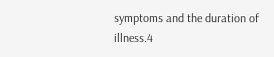symptoms and the duration of illness.4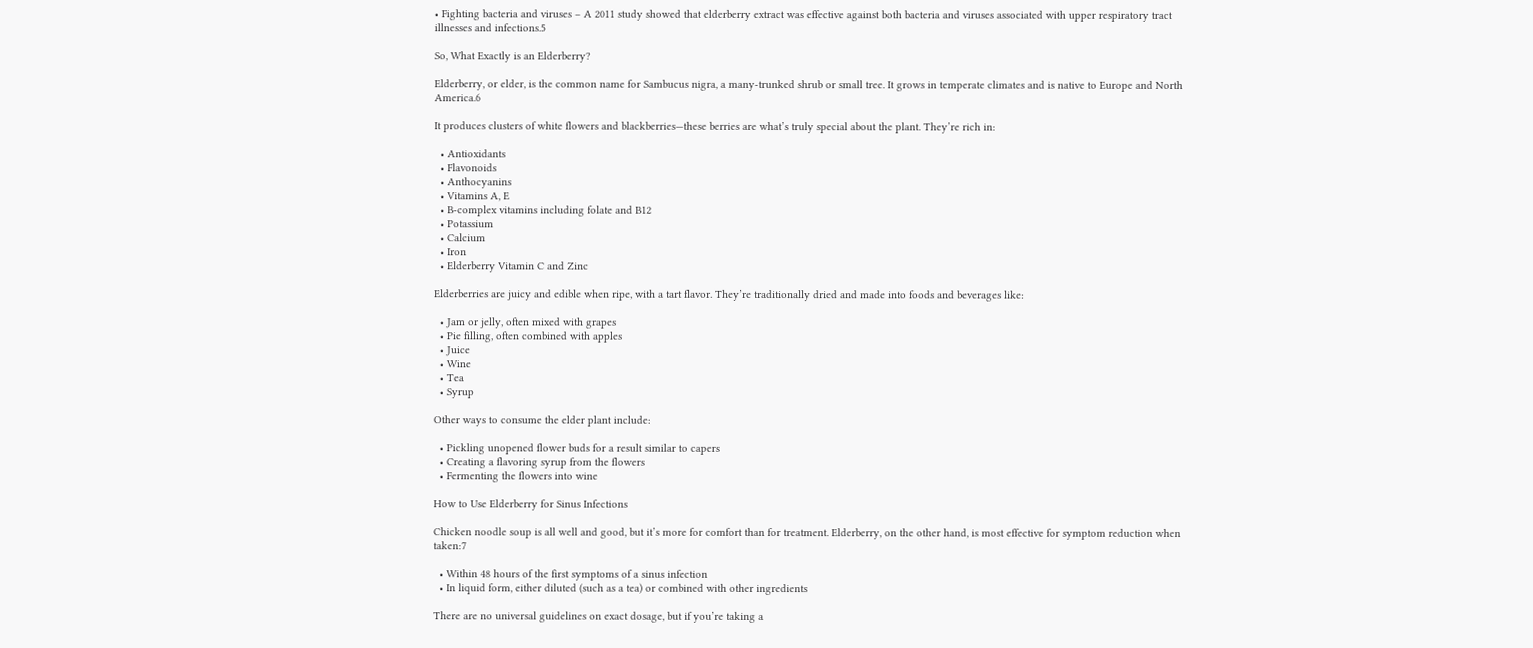• Fighting bacteria and viruses – A 2011 study showed that elderberry extract was effective against both bacteria and viruses associated with upper respiratory tract illnesses and infections.5

So, What Exactly is an Elderberry?

Elderberry, or elder, is the common name for Sambucus nigra, a many-trunked shrub or small tree. It grows in temperate climates and is native to Europe and North America.6

It produces clusters of white flowers and blackberries—these berries are what’s truly special about the plant. They’re rich in:

  • Antioxidants
  • Flavonoids
  • Anthocyanins
  • Vitamins A, E
  • B-complex vitamins including folate and B12
  • Potassium
  • Calcium
  • Iron
  • Elderberry Vitamin C and Zinc

Elderberries are juicy and edible when ripe, with a tart flavor. They’re traditionally dried and made into foods and beverages like:

  • Jam or jelly, often mixed with grapes
  • Pie filling, often combined with apples
  • Juice
  • Wine
  • Tea
  • Syrup

Other ways to consume the elder plant include:

  • Pickling unopened flower buds for a result similar to capers
  • Creating a flavoring syrup from the flowers
  • Fermenting the flowers into wine

How to Use Elderberry for Sinus Infections

Chicken noodle soup is all well and good, but it’s more for comfort than for treatment. Elderberry, on the other hand, is most effective for symptom reduction when taken:7

  • Within 48 hours of the first symptoms of a sinus infection
  • In liquid form, either diluted (such as a tea) or combined with other ingredients

There are no universal guidelines on exact dosage, but if you’re taking a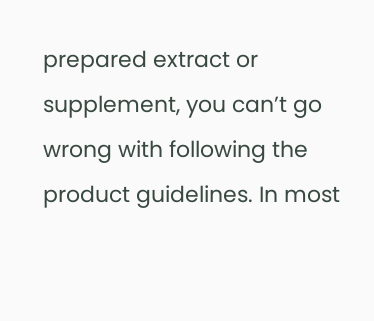prepared extract or supplement, you can’t go wrong with following the product guidelines. In most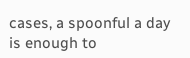cases, a spoonful a day is enough to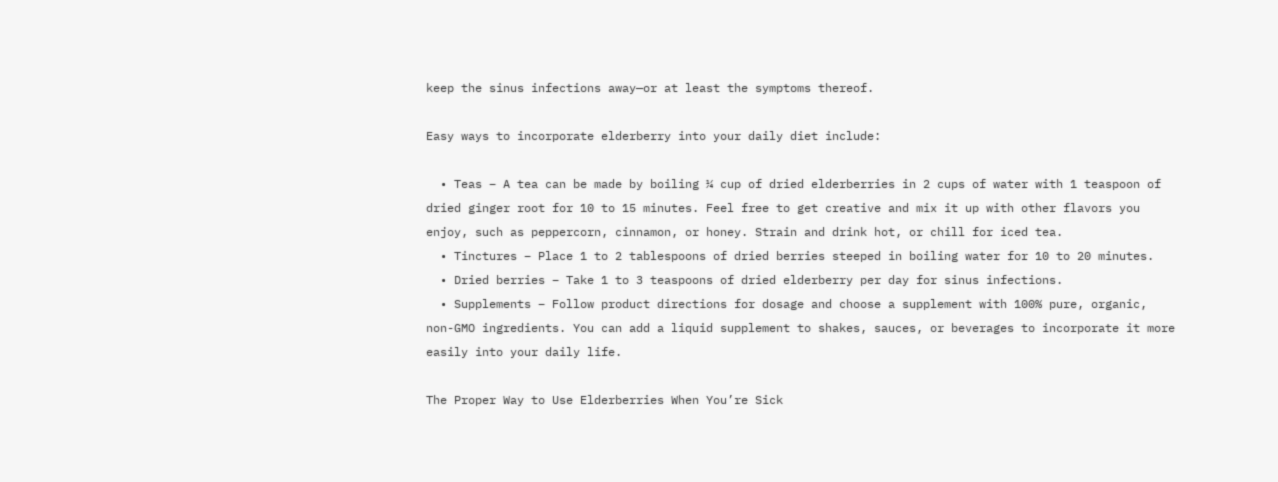keep the sinus infections away—or at least the symptoms thereof.

Easy ways to incorporate elderberry into your daily diet include:

  • Teas – A tea can be made by boiling ¼ cup of dried elderberries in 2 cups of water with 1 teaspoon of dried ginger root for 10 to 15 minutes. Feel free to get creative and mix it up with other flavors you enjoy, such as peppercorn, cinnamon, or honey. Strain and drink hot, or chill for iced tea.
  • Tinctures – Place 1 to 2 tablespoons of dried berries steeped in boiling water for 10 to 20 minutes.
  • Dried berries – Take 1 to 3 teaspoons of dried elderberry per day for sinus infections.
  • Supplements – Follow product directions for dosage and choose a supplement with 100% pure, organic, non-GMO ingredients. You can add a liquid supplement to shakes, sauces, or beverages to incorporate it more easily into your daily life.

The Proper Way to Use Elderberries When You’re Sick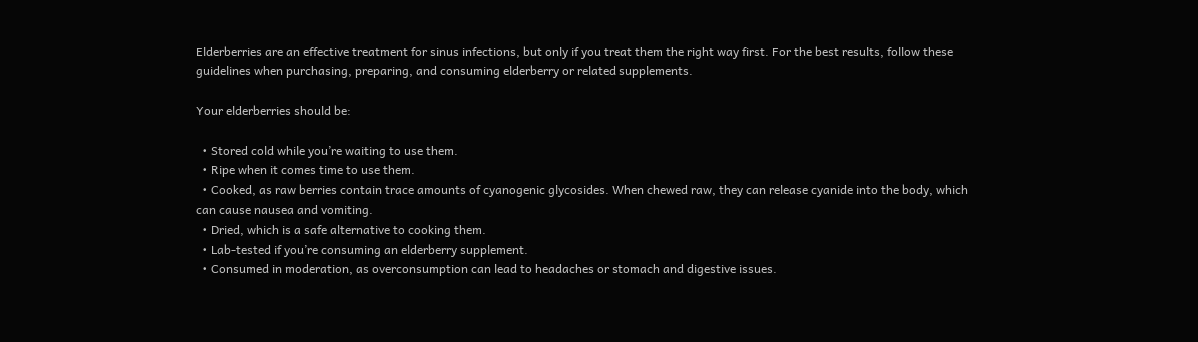Elderberries are an effective treatment for sinus infections, but only if you treat them the right way first. For the best results, follow these guidelines when purchasing, preparing, and consuming elderberry or related supplements.

Your elderberries should be:

  • Stored cold while you’re waiting to use them.
  • Ripe when it comes time to use them.
  • Cooked, as raw berries contain trace amounts of cyanogenic glycosides. When chewed raw, they can release cyanide into the body, which can cause nausea and vomiting.
  • Dried, which is a safe alternative to cooking them.
  • Lab-tested if you’re consuming an elderberry supplement.
  • Consumed in moderation, as overconsumption can lead to headaches or stomach and digestive issues.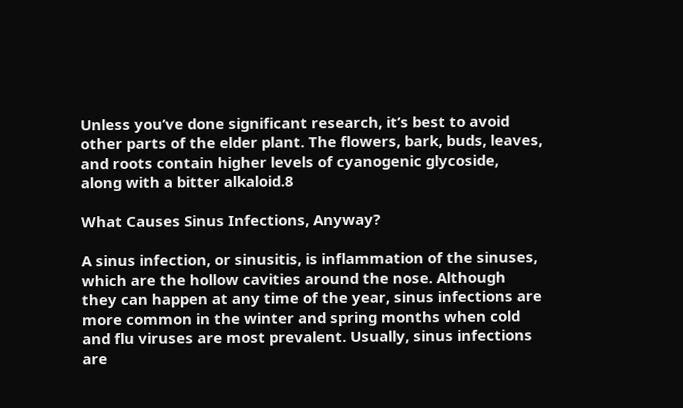Unless you’ve done significant research, it’s best to avoid other parts of the elder plant. The flowers, bark, buds, leaves, and roots contain higher levels of cyanogenic glycoside, along with a bitter alkaloid.8

What Causes Sinus Infections, Anyway?

A sinus infection, or sinusitis, is inflammation of the sinuses, which are the hollow cavities around the nose. Although they can happen at any time of the year, sinus infections are more common in the winter and spring months when cold and flu viruses are most prevalent. Usually, sinus infections are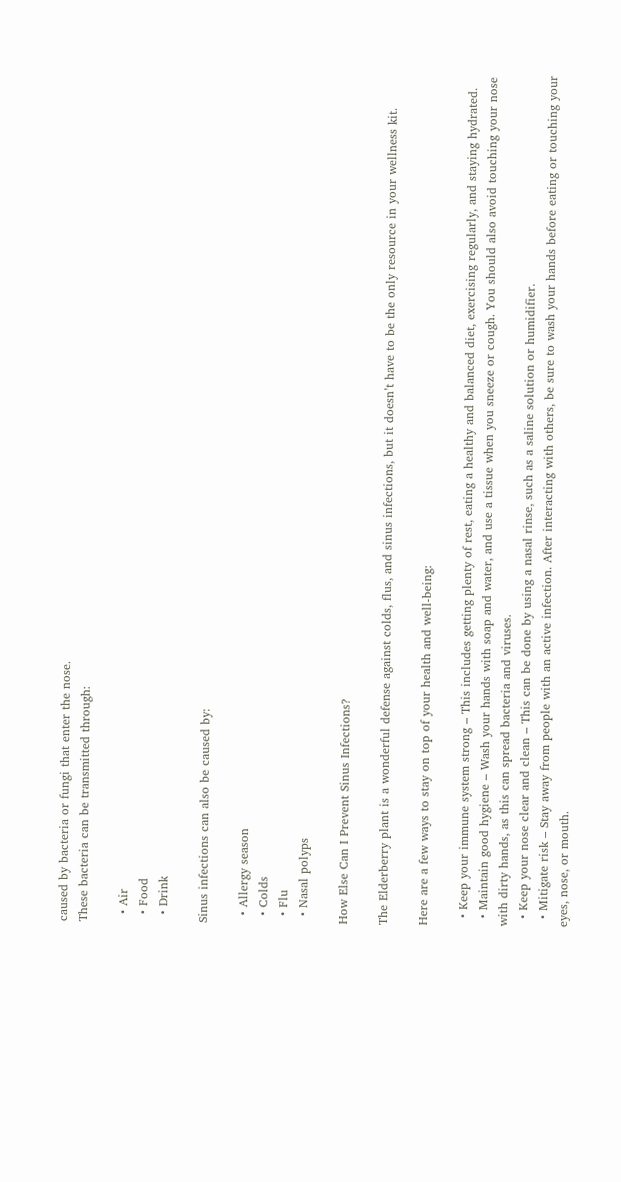caused by bacteria or fungi that enter the nose.
These bacteria can be transmitted through:

  • Air
  • Food
  • Drink

Sinus infections can also be caused by:

  • Allergy season
  • Colds
  • Flu
  • Nasal polyps

How Else Can I Prevent Sinus Infections?

The Elderberry plant is a wonderful defense against colds, flus, and sinus infections, but it doesn’t have to be the only resource in your wellness kit.

Here are a few ways to stay on top of your health and well-being:

  • Keep your immune system strong – This includes getting plenty of rest, eating a healthy and balanced diet, exercising regularly, and staying hydrated.
  • Maintain good hygiene – Wash your hands with soap and water, and use a tissue when you sneeze or cough. You should also avoid touching your nose with dirty hands, as this can spread bacteria and viruses.
  • Keep your nose clear and clean – This can be done by using a nasal rinse, such as a saline solution or humidifier.
  • Mitigate risk – Stay away from people with an active infection. After interacting with others, be sure to wash your hands before eating or touching your eyes, nose, or mouth.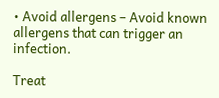• Avoid allergens – Avoid known allergens that can trigger an infection.

Treat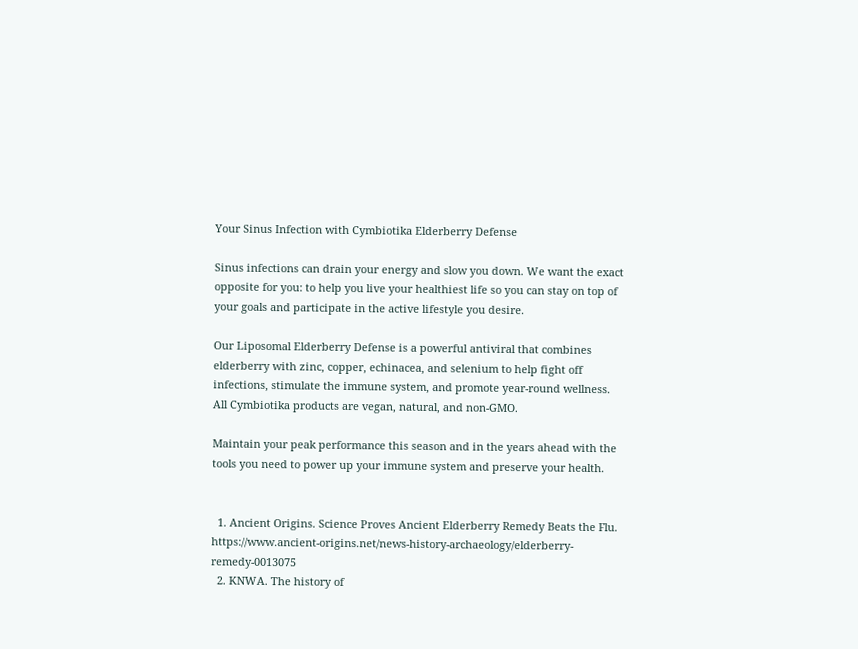Your Sinus Infection with Cymbiotika Elderberry Defense

Sinus infections can drain your energy and slow you down. We want the exact opposite for you: to help you live your healthiest life so you can stay on top of your goals and participate in the active lifestyle you desire.

Our Liposomal Elderberry Defense is a powerful antiviral that combines elderberry with zinc, copper, echinacea, and selenium to help fight off infections, stimulate the immune system, and promote year-round wellness. All Cymbiotika products are vegan, natural, and non-GMO.

Maintain your peak performance this season and in the years ahead with the tools you need to power up your immune system and preserve your health.


  1. Ancient Origins. Science Proves Ancient Elderberry Remedy Beats the Flu. https://www.ancient-origins.net/news-history-archaeology/elderberry-remedy-0013075
  2. KNWA. The history of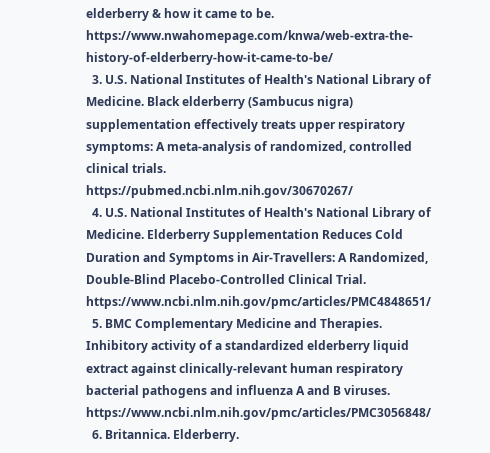elderberry & how it came to be. https://www.nwahomepage.com/knwa/web-extra-the-history-of-elderberry-how-it-came-to-be/
  3. U.S. National Institutes of Health's National Library of Medicine. Black elderberry (Sambucus nigra) supplementation effectively treats upper respiratory symptoms: A meta-analysis of randomized, controlled clinical trials. https://pubmed.ncbi.nlm.nih.gov/30670267/
  4. U.S. National Institutes of Health's National Library of Medicine. Elderberry Supplementation Reduces Cold Duration and Symptoms in Air-Travellers: A Randomized, Double-Blind Placebo-Controlled Clinical Trial. https://www.ncbi.nlm.nih.gov/pmc/articles/PMC4848651/
  5. BMC Complementary Medicine and Therapies. Inhibitory activity of a standardized elderberry liquid extract against clinically-relevant human respiratory bacterial pathogens and influenza A and B viruses. https://www.ncbi.nlm.nih.gov/pmc/articles/PMC3056848/
  6. Britannica. Elderberry.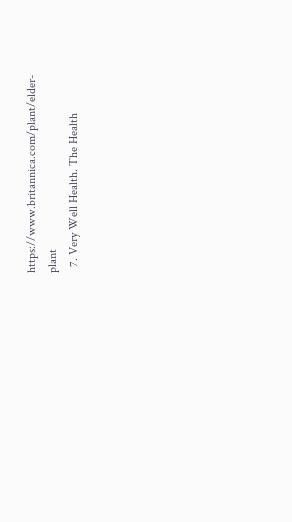https://www.britannica.com/plant/elder-plant
  7. Very Well Health. The Health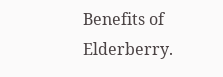Benefits of Elderberry.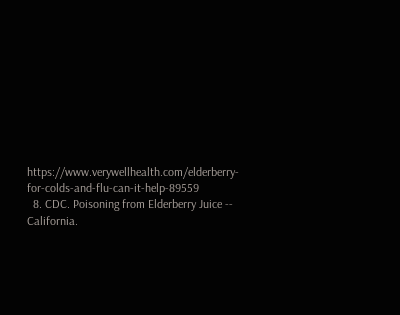https://www.verywellhealth.com/elderberry-for-colds-and-flu-can-it-help-89559
  8. CDC. Poisoning from Elderberry Juice -- California.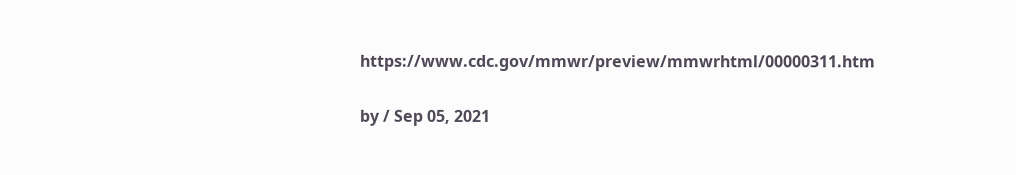https://www.cdc.gov/mmwr/preview/mmwrhtml/00000311.htm

by / Sep 05, 2021